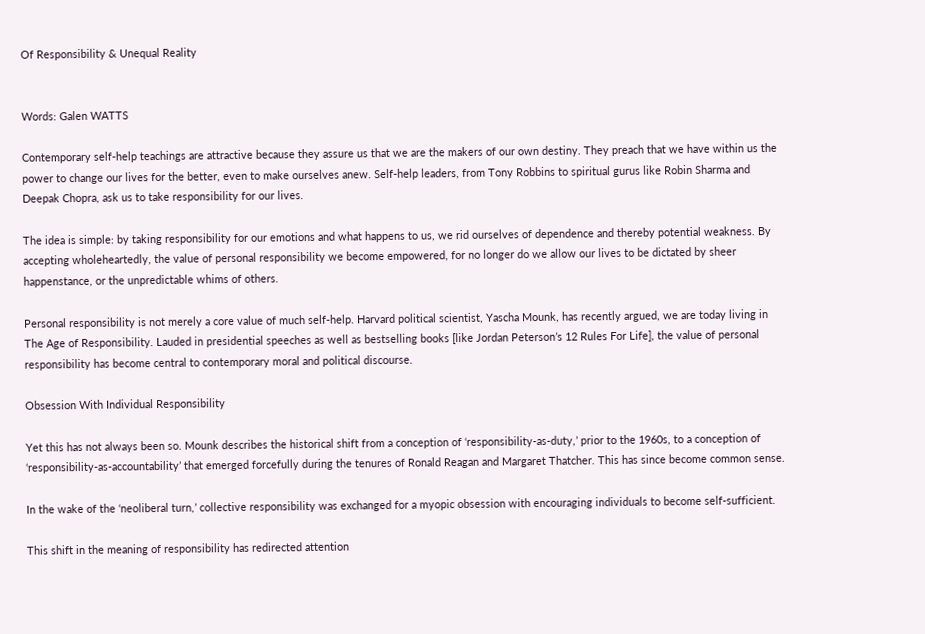Of Responsibility & Unequal Reality


Words: Galen WATTS

Contemporary self-help teachings are attractive because they assure us that we are the makers of our own destiny. They preach that we have within us the power to change our lives for the better, even to make ourselves anew. Self-help leaders, from Tony Robbins to spiritual gurus like Robin Sharma and Deepak Chopra, ask us to take responsibility for our lives.

The idea is simple: by taking responsibility for our emotions and what happens to us, we rid ourselves of dependence and thereby potential weakness. By accepting wholeheartedly, the value of personal responsibility we become empowered, for no longer do we allow our lives to be dictated by sheer happenstance, or the unpredictable whims of others.

Personal responsibility is not merely a core value of much self-help. Harvard political scientist, Yascha Mounk, has recently argued, we are today living in The Age of Responsibility. Lauded in presidential speeches as well as bestselling books [like Jordan Peterson’s 12 Rules For Life], the value of personal responsibility has become central to contemporary moral and political discourse.

Obsession With Individual Responsibility

Yet this has not always been so. Mounk describes the historical shift from a conception of ‘responsibility-as-duty,’ prior to the 1960s, to a conception of ‘responsibility-as-accountability’ that emerged forcefully during the tenures of Ronald Reagan and Margaret Thatcher. This has since become common sense.

In the wake of the ‘neoliberal turn,’ collective responsibility was exchanged for a myopic obsession with encouraging individuals to become self-sufficient.

This shift in the meaning of responsibility has redirected attention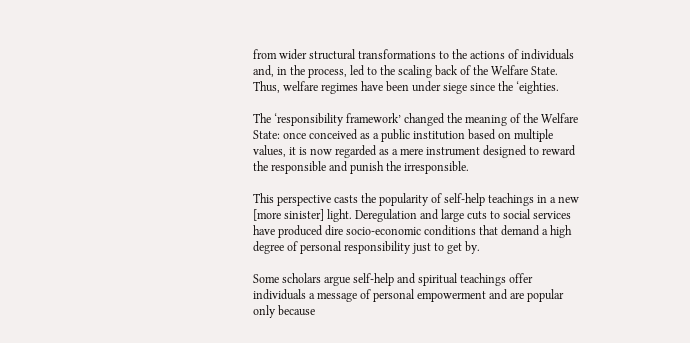from wider structural transformations to the actions of individuals and, in the process, led to the scaling back of the Welfare State. Thus, welfare regimes have been under siege since the ‘eighties.

The ‘responsibility framework’ changed the meaning of the Welfare State: once conceived as a public institution based on multiple values, it is now regarded as a mere instrument designed to reward the responsible and punish the irresponsible.

This perspective casts the popularity of self-help teachings in a new [more sinister] light. Deregulation and large cuts to social services have produced dire socio-economic conditions that demand a high degree of personal responsibility just to get by.

Some scholars argue self-help and spiritual teachings offer individuals a message of personal empowerment and are popular only because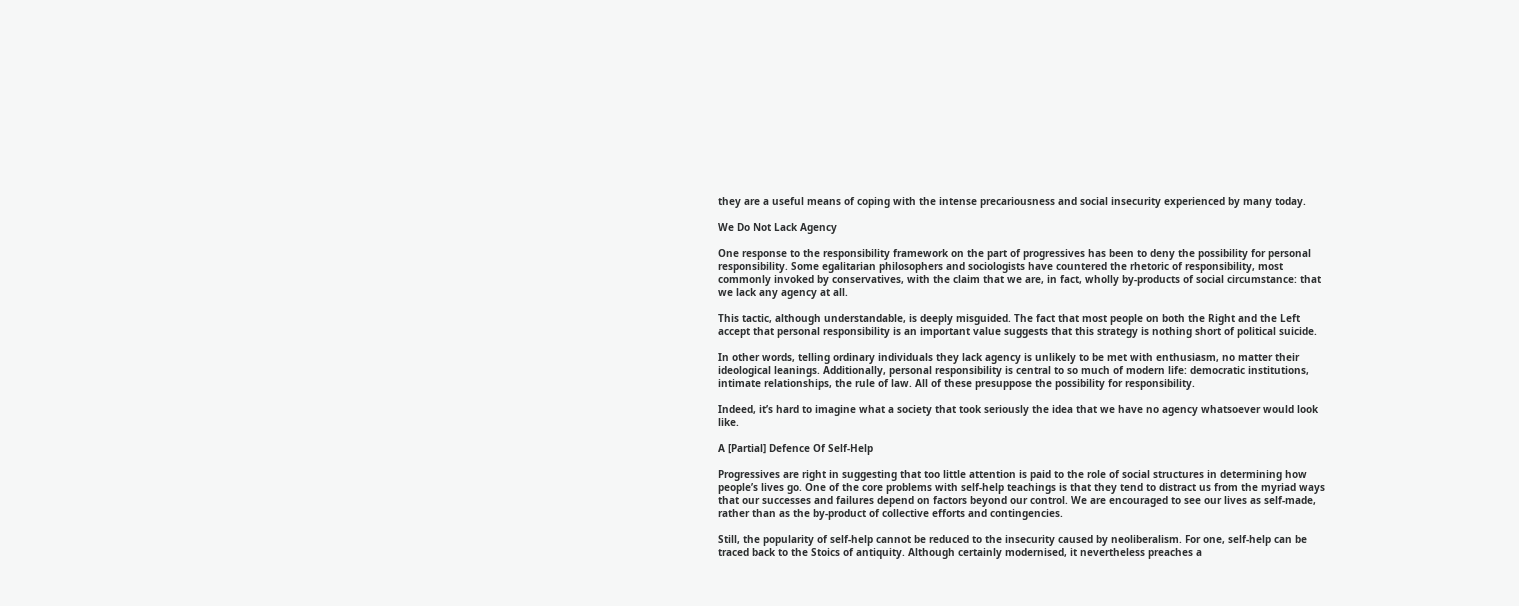they are a useful means of coping with the intense precariousness and social insecurity experienced by many today.

We Do Not Lack Agency

One response to the responsibility framework on the part of progressives has been to deny the possibility for personal responsibility. Some egalitarian philosophers and sociologists have countered the rhetoric of responsibility, most commonly invoked by conservatives, with the claim that we are, in fact, wholly by-products of social circumstance: that we lack any agency at all.

This tactic, although understandable, is deeply misguided. The fact that most people on both the Right and the Left accept that personal responsibility is an important value suggests that this strategy is nothing short of political suicide.

In other words, telling ordinary individuals they lack agency is unlikely to be met with enthusiasm, no matter their ideological leanings. Additionally, personal responsibility is central to so much of modern life: democratic institutions, intimate relationships, the rule of law. All of these presuppose the possibility for responsibility.

Indeed, it’s hard to imagine what a society that took seriously the idea that we have no agency whatsoever would look like.

A [Partial] Defence Of Self-Help

Progressives are right in suggesting that too little attention is paid to the role of social structures in determining how people’s lives go. One of the core problems with self-help teachings is that they tend to distract us from the myriad ways that our successes and failures depend on factors beyond our control. We are encouraged to see our lives as self-made, rather than as the by-product of collective efforts and contingencies.

Still, the popularity of self-help cannot be reduced to the insecurity caused by neoliberalism. For one, self-help can be traced back to the Stoics of antiquity. Although certainly modernised, it nevertheless preaches a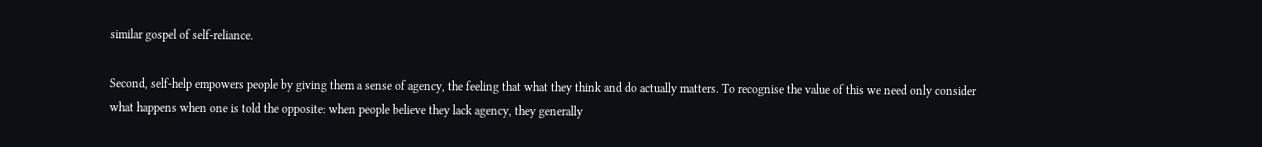similar gospel of self-reliance.

Second, self-help empowers people by giving them a sense of agency, the feeling that what they think and do actually matters. To recognise the value of this we need only consider what happens when one is told the opposite: when people believe they lack agency, they generally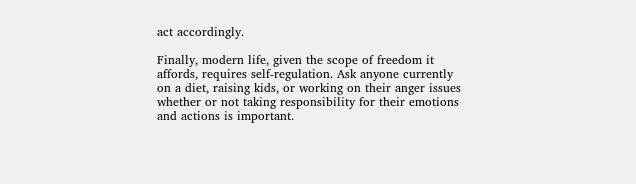act accordingly.

Finally, modern life, given the scope of freedom it affords, requires self-regulation. Ask anyone currently on a diet, raising kids, or working on their anger issues whether or not taking responsibility for their emotions and actions is important.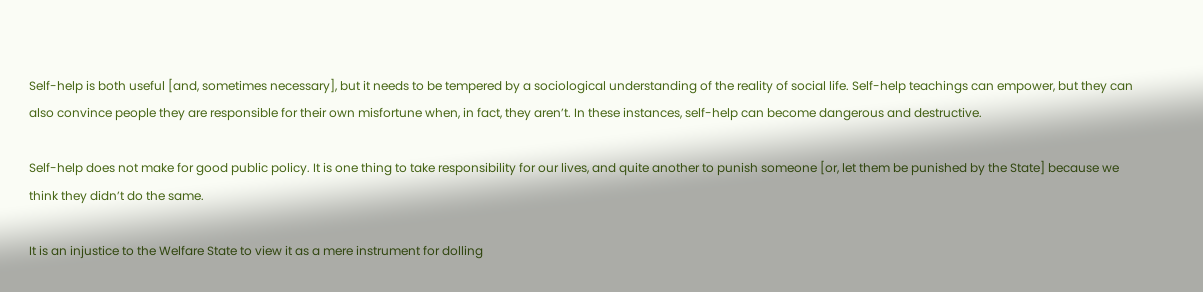Self-help is both useful [and, sometimes necessary], but it needs to be tempered by a sociological understanding of the reality of social life. Self-help teachings can empower, but they can also convince people they are responsible for their own misfortune when, in fact, they aren’t. In these instances, self-help can become dangerous and destructive.

Self-help does not make for good public policy. It is one thing to take responsibility for our lives, and quite another to punish someone [or, let them be punished by the State] because we think they didn’t do the same.

It is an injustice to the Welfare State to view it as a mere instrument for dolling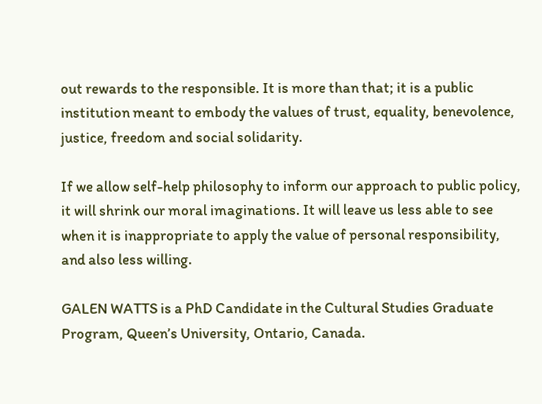out rewards to the responsible. It is more than that; it is a public institution meant to embody the values of trust, equality, benevolence, justice, freedom and social solidarity.

If we allow self-help philosophy to inform our approach to public policy, it will shrink our moral imaginations. It will leave us less able to see when it is inappropriate to apply the value of personal responsibility, and also less willing.

GALEN WATTS is a PhD Candidate in the Cultural Studies Graduate Program, Queen’s University, Ontario, Canada.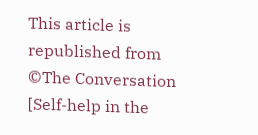This article is republished from ©The Conversation [Self-help in the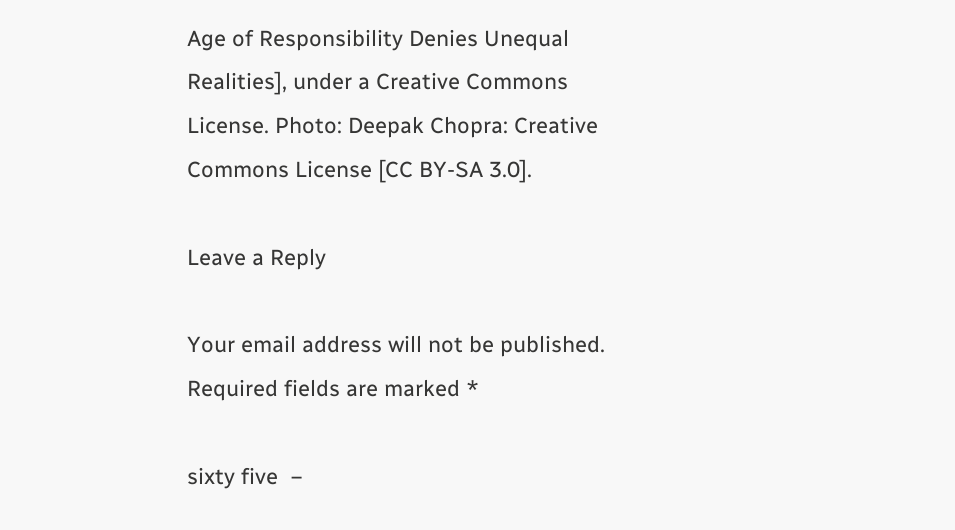Age of Responsibility Denies Unequal Realities], under a Creative Commons License. Photo: Deepak Chopra: Creative Commons License [CC BY-SA 3.0].

Leave a Reply

Your email address will not be published. Required fields are marked *

sixty five  −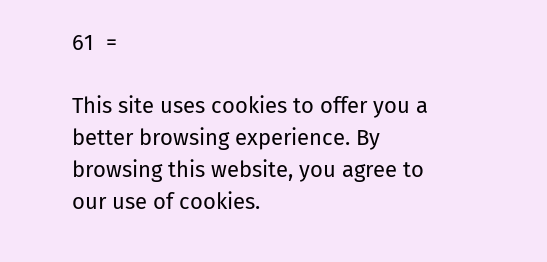61  =

This site uses cookies to offer you a better browsing experience. By browsing this website, you agree to our use of cookies.